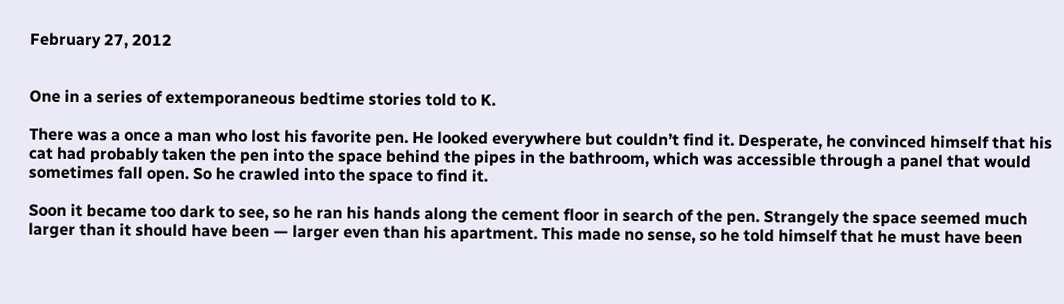February 27, 2012


One in a series of extemporaneous bedtime stories told to K.

There was a once a man who lost his favorite pen. He looked everywhere but couldn’t find it. Desperate, he convinced himself that his cat had probably taken the pen into the space behind the pipes in the bathroom, which was accessible through a panel that would sometimes fall open. So he crawled into the space to find it.

Soon it became too dark to see, so he ran his hands along the cement floor in search of the pen. Strangely the space seemed much larger than it should have been — larger even than his apartment. This made no sense, so he told himself that he must have been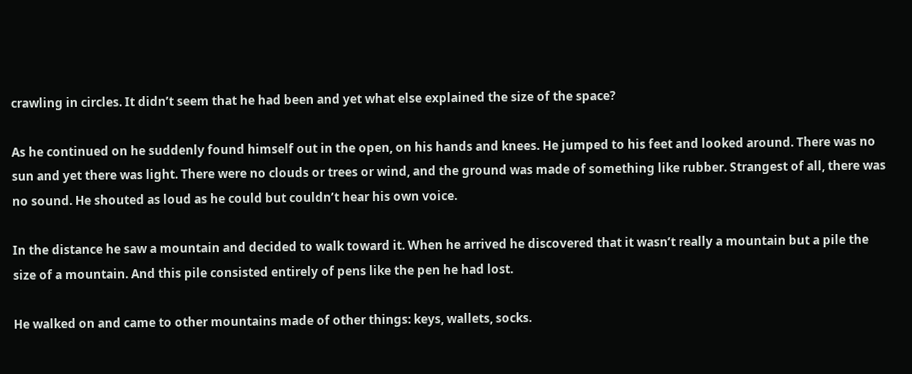crawling in circles. It didn’t seem that he had been and yet what else explained the size of the space?

As he continued on he suddenly found himself out in the open, on his hands and knees. He jumped to his feet and looked around. There was no sun and yet there was light. There were no clouds or trees or wind, and the ground was made of something like rubber. Strangest of all, there was no sound. He shouted as loud as he could but couldn’t hear his own voice.

In the distance he saw a mountain and decided to walk toward it. When he arrived he discovered that it wasn’t really a mountain but a pile the size of a mountain. And this pile consisted entirely of pens like the pen he had lost.

He walked on and came to other mountains made of other things: keys, wallets, socks.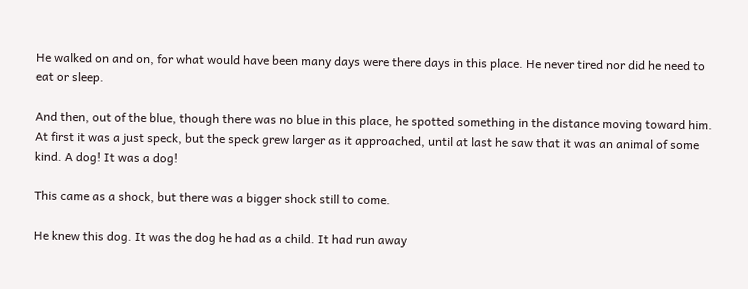He walked on and on, for what would have been many days were there days in this place. He never tired nor did he need to eat or sleep.

And then, out of the blue, though there was no blue in this place, he spotted something in the distance moving toward him. At first it was a just speck, but the speck grew larger as it approached, until at last he saw that it was an animal of some kind. A dog! It was a dog!

This came as a shock, but there was a bigger shock still to come.

He knew this dog. It was the dog he had as a child. It had run away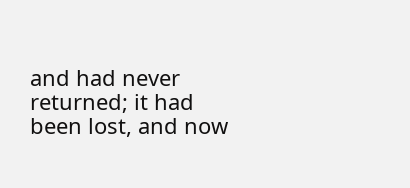and had never returned; it had been lost, and now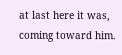at last here it was, coming toward him.